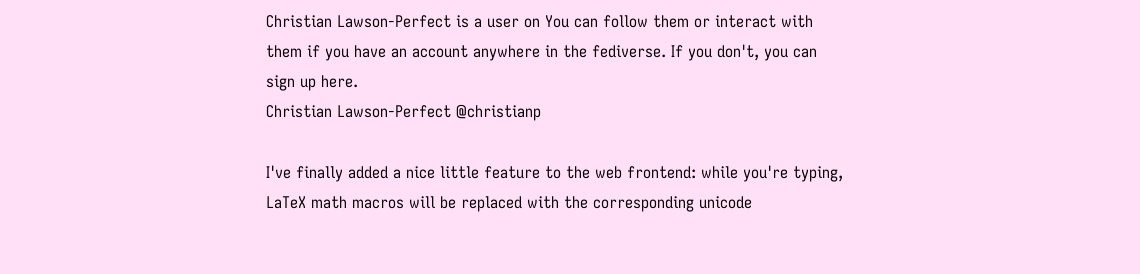Christian Lawson-Perfect is a user on You can follow them or interact with them if you have an account anywhere in the fediverse. If you don't, you can sign up here.
Christian Lawson-Perfect @christianp

I've finally added a nice little feature to the web frontend: while you're typing, LaTeX math macros will be replaced with the corresponding unicode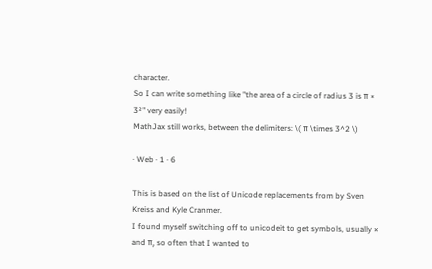character.
So I can write something like "the area of a circle of radius 3 is π × 3²" very easily!
MathJax still works, between the delimiters: \( π \times 3^2 \)

· Web · 1 · 6

This is based on the list of Unicode replacements from by Sven Kreiss and Kyle Cranmer.
I found myself switching off to unicodeit to get symbols, usually × and π, so often that I wanted to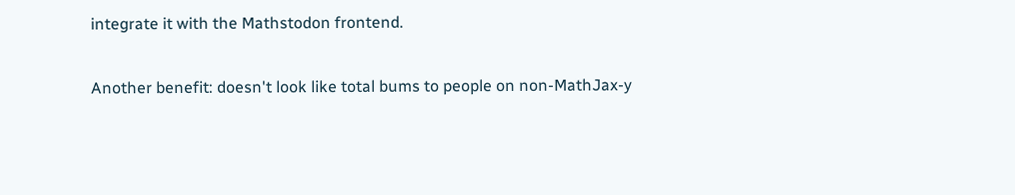integrate it with the Mathstodon frontend.

Another benefit: doesn't look like total bums to people on non-MathJax-y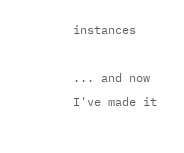instances

... and now I've made it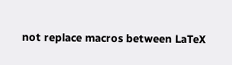not replace macros between LaTeX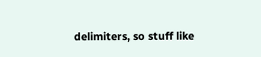delimiters, so stuff like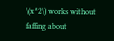\(x^2\) works without faffing about